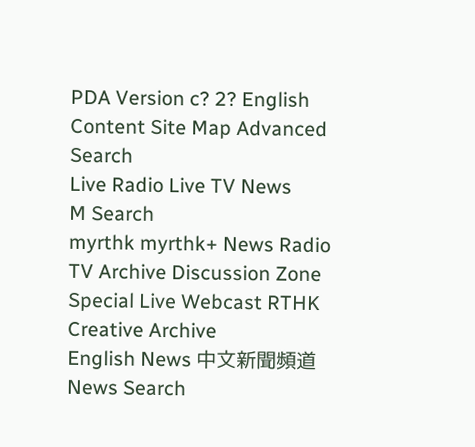PDA Version c? 2? English Content Site Map Advanced Search
Live Radio Live TV News
M Search
myrthk myrthk+ News Radio TV Archive Discussion Zone Special Live Webcast RTHK Creative Archive
English News 中文新聞頻道
News Search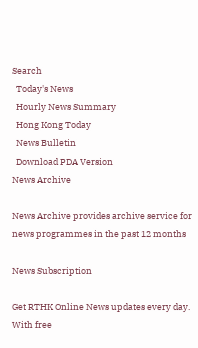Search
  Today's News
  Hourly News Summary
  Hong Kong Today
  News Bulletin
  Download PDA Version
News Archive

News Archive provides archive service for news programmes in the past 12 months

News Subscription

Get RTHK Online News updates every day. With free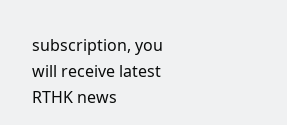subscription, you will receive latest RTHK news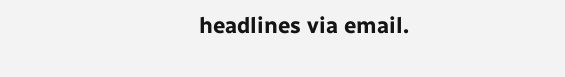headlines via email.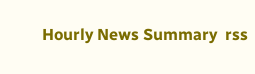Hourly News Summary  rss